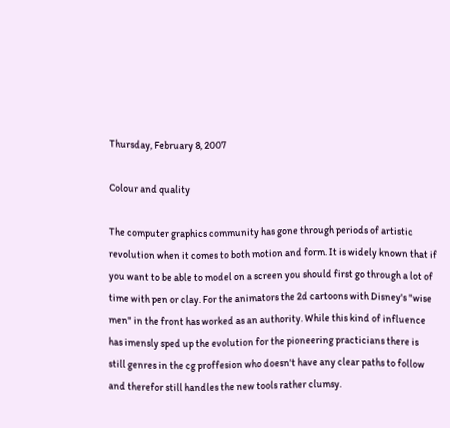Thursday, February 8, 2007

Colour and quality

The computer graphics community has gone through periods of artistic revolution when it comes to both motion and form. It is widely known that if you want to be able to model on a screen you should first go through a lot of time with pen or clay. For the animators the 2d cartoons with Disney's "wise men" in the front has worked as an authority. While this kind of influence has imensly sped up the evolution for the pioneering practicians there is still genres in the cg proffesion who doesn't have any clear paths to follow and therefor still handles the new tools rather clumsy.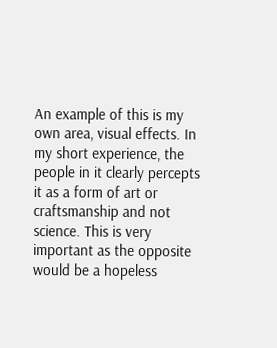An example of this is my own area, visual effects. In my short experience, the people in it clearly percepts it as a form of art or craftsmanship and not science. This is very important as the opposite would be a hopeless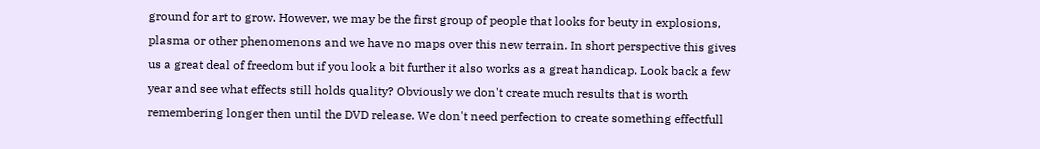ground for art to grow. However, we may be the first group of people that looks for beuty in explosions, plasma or other phenomenons and we have no maps over this new terrain. In short perspective this gives us a great deal of freedom but if you look a bit further it also works as a great handicap. Look back a few year and see what effects still holds quality? Obviously we don't create much results that is worth remembering longer then until the DVD release. We don't need perfection to create something effectfull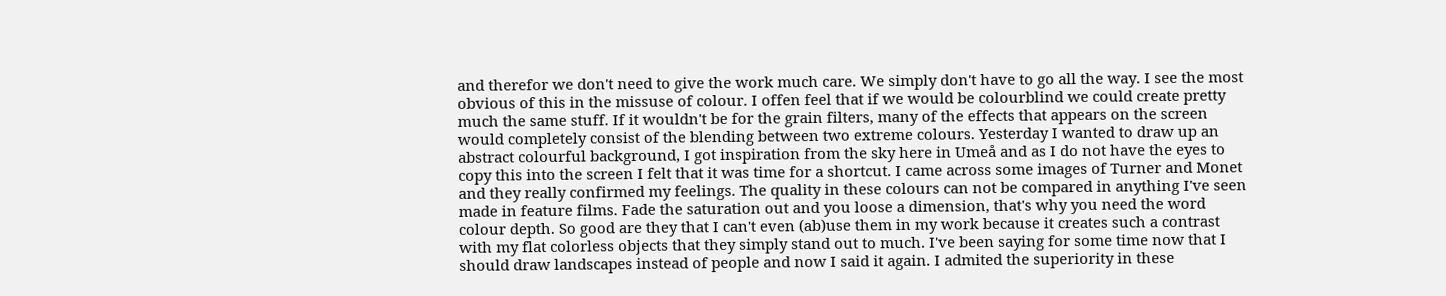and therefor we don't need to give the work much care. We simply don't have to go all the way. I see the most obvious of this in the missuse of colour. I offen feel that if we would be colourblind we could create pretty much the same stuff. If it wouldn't be for the grain filters, many of the effects that appears on the screen would completely consist of the blending between two extreme colours. Yesterday I wanted to draw up an abstract colourful background, I got inspiration from the sky here in Umeå and as I do not have the eyes to copy this into the screen I felt that it was time for a shortcut. I came across some images of Turner and Monet and they really confirmed my feelings. The quality in these colours can not be compared in anything I've seen made in feature films. Fade the saturation out and you loose a dimension, that's why you need the word colour depth. So good are they that I can't even (ab)use them in my work because it creates such a contrast with my flat colorless objects that they simply stand out to much. I've been saying for some time now that I should draw landscapes instead of people and now I said it again. I admited the superiority in these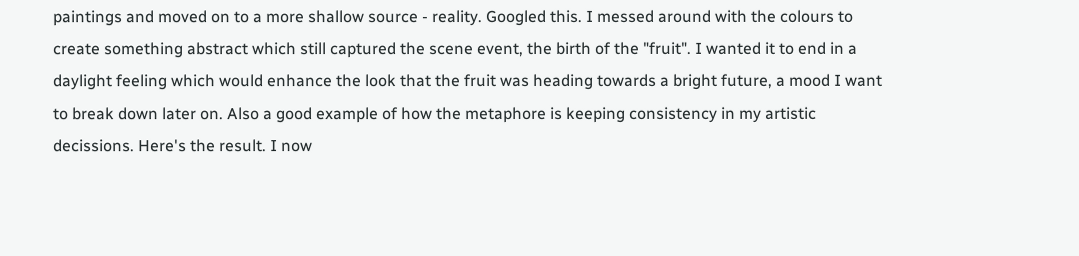paintings and moved on to a more shallow source - reality. Googled this. I messed around with the colours to create something abstract which still captured the scene event, the birth of the "fruit". I wanted it to end in a daylight feeling which would enhance the look that the fruit was heading towards a bright future, a mood I want to break down later on. Also a good example of how the metaphore is keeping consistency in my artistic decissions. Here's the result. I now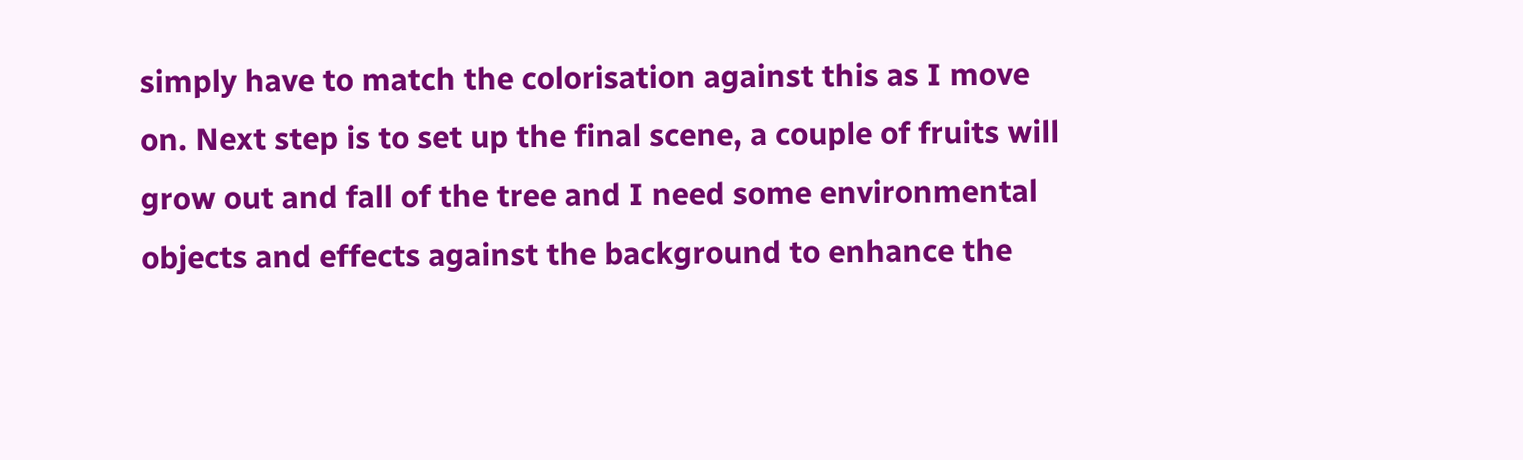simply have to match the colorisation against this as I move on. Next step is to set up the final scene, a couple of fruits will grow out and fall of the tree and I need some environmental objects and effects against the background to enhance the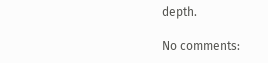depth.

No comments: